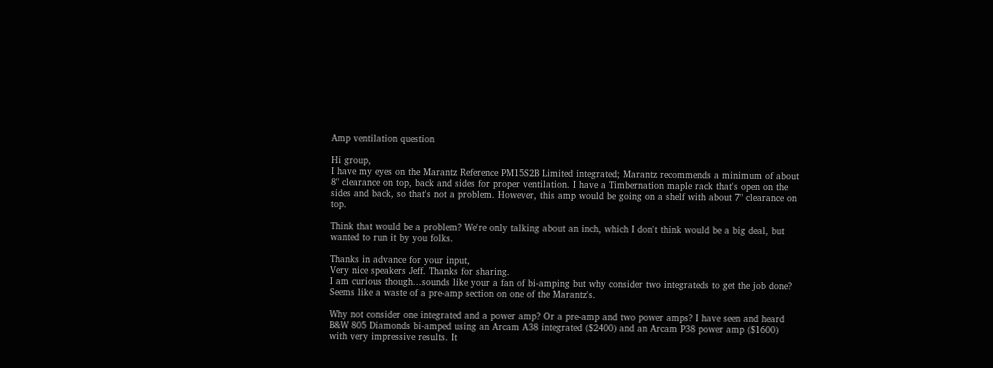Amp ventilation question

Hi group,
I have my eyes on the Marantz Reference PM15S2B Limited integrated; Marantz recommends a minimum of about 8" clearance on top, back and sides for proper ventilation. I have a Timbernation maple rack that's open on the sides and back, so that's not a problem. However, this amp would be going on a shelf with about 7" clearance on top.

Think that would be a problem? We're only talking about an inch, which I don't think would be a big deal, but wanted to run it by you folks.

Thanks in advance for your input,
Very nice speakers Jeff. Thanks for sharing.
I am curious though...sounds like your a fan of bi-amping but why consider two integrateds to get the job done? Seems like a waste of a pre-amp section on one of the Marantz's.

Why not consider one integrated and a power amp? Or a pre-amp and two power amps? I have seen and heard B&W 805 Diamonds bi-amped using an Arcam A38 integrated ($2400) and an Arcam P38 power amp ($1600) with very impressive results. It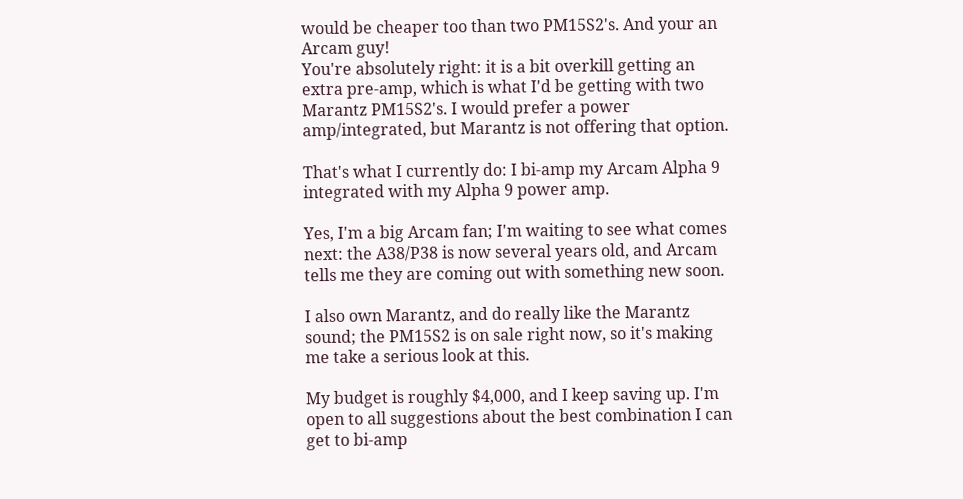would be cheaper too than two PM15S2's. And your an Arcam guy!
You're absolutely right: it is a bit overkill getting an extra pre-amp, which is what I'd be getting with two Marantz PM15S2's. I would prefer a power amp/integrated, but Marantz is not offering that option.

That's what I currently do: I bi-amp my Arcam Alpha 9 integrated with my Alpha 9 power amp.

Yes, I'm a big Arcam fan; I'm waiting to see what comes next: the A38/P38 is now several years old, and Arcam tells me they are coming out with something new soon.

I also own Marantz, and do really like the Marantz sound; the PM15S2 is on sale right now, so it's making me take a serious look at this.

My budget is roughly $4,000, and I keep saving up. I'm open to all suggestions about the best combination I can get to bi-amp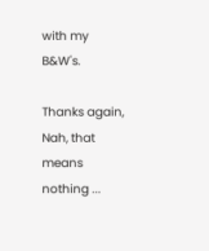with my B&W's.

Thanks again,
Nah, that means nothing ...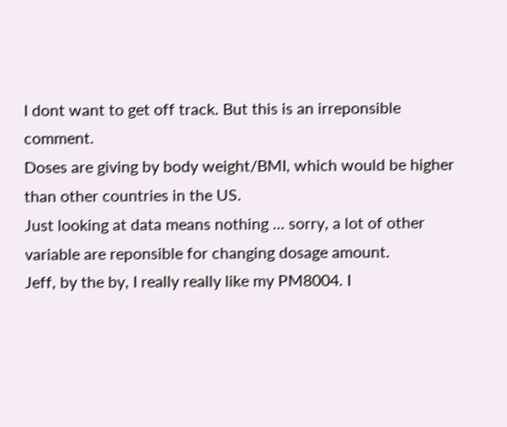I dont want to get off track. But this is an irreponsible comment.
Doses are giving by body weight/BMI, which would be higher than other countries in the US.
Just looking at data means nothing ... sorry, a lot of other variable are reponsible for changing dosage amount.
Jeff, by the by, I really really like my PM8004. I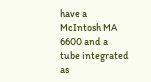have a McIntosh MA 6600 and a tube integrated as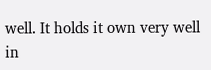well. It holds it own very well in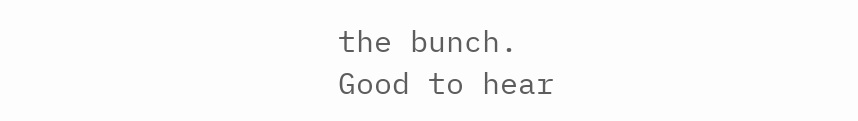the bunch.
Good to hear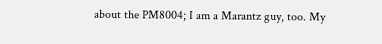about the PM8004; I am a Marantz guy, too. My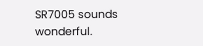SR7005 sounds wonderful.